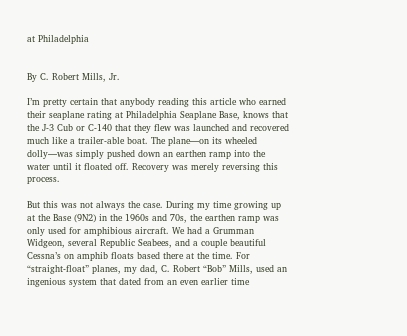at Philadelphia


By C. Robert Mills, Jr.

I’m pretty certain that anybody reading this article who earned their seaplane rating at Philadelphia Seaplane Base, knows that the J-3 Cub or C-140 that they flew was launched and recovered much like a trailer-able boat. The plane—on its wheeled dolly—was simply pushed down an earthen ramp into the water until it floated off. Recovery was merely reversing this process.

But this was not always the case. During my time growing up at the Base (9N2) in the 1960s and 70s, the earthen ramp was only used for amphibious aircraft. We had a Grumman Widgeon, several Republic Seabees, and a couple beautiful Cessna’s on amphib floats based there at the time. For “straight-float” planes, my dad, C. Robert “Bob” Mills, used an ingenious system that dated from an even earlier time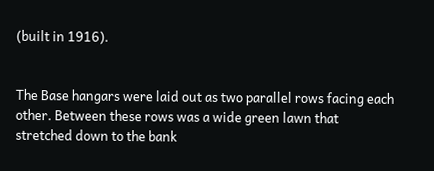(built in 1916).


The Base hangars were laid out as two parallel rows facing each other. Between these rows was a wide green lawn that stretched down to the bank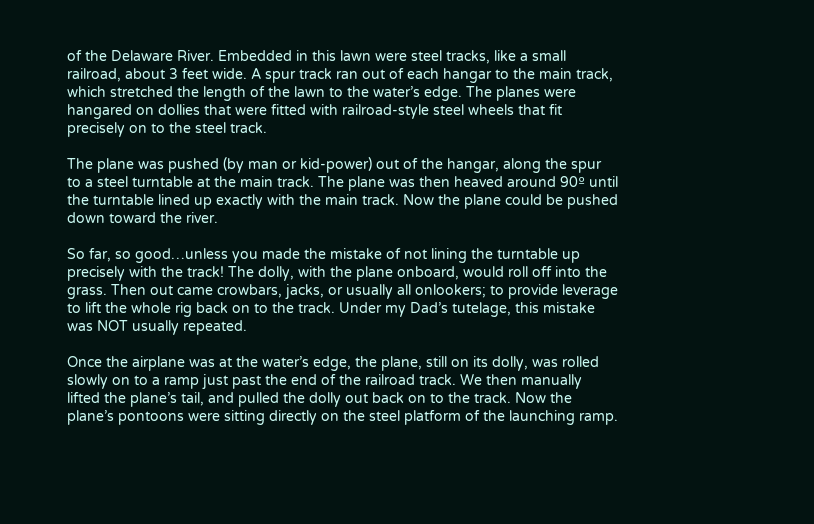of the Delaware River. Embedded in this lawn were steel tracks, like a small railroad, about 3 feet wide. A spur track ran out of each hangar to the main track, which stretched the length of the lawn to the water’s edge. The planes were hangared on dollies that were fitted with railroad-style steel wheels that fit precisely on to the steel track.

The plane was pushed (by man or kid-power) out of the hangar, along the spur to a steel turntable at the main track. The plane was then heaved around 90º until the turntable lined up exactly with the main track. Now the plane could be pushed down toward the river.

So far, so good…unless you made the mistake of not lining the turntable up precisely with the track! The dolly, with the plane onboard, would roll off into the grass. Then out came crowbars, jacks, or usually all onlookers; to provide leverage to lift the whole rig back on to the track. Under my Dad’s tutelage, this mistake was NOT usually repeated.

Once the airplane was at the water’s edge, the plane, still on its dolly, was rolled slowly on to a ramp just past the end of the railroad track. We then manually lifted the plane’s tail, and pulled the dolly out back on to the track. Now the plane’s pontoons were sitting directly on the steel platform of the launching ramp.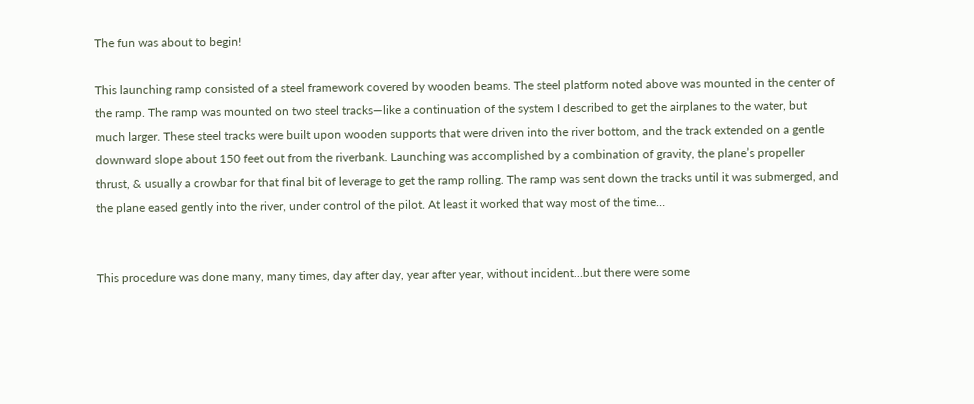The fun was about to begin!

This launching ramp consisted of a steel framework covered by wooden beams. The steel platform noted above was mounted in the center of the ramp. The ramp was mounted on two steel tracks—like a continuation of the system I described to get the airplanes to the water, but much larger. These steel tracks were built upon wooden supports that were driven into the river bottom, and the track extended on a gentle downward slope about 150 feet out from the riverbank. Launching was accomplished by a combination of gravity, the plane’s propeller thrust, & usually a crowbar for that final bit of leverage to get the ramp rolling. The ramp was sent down the tracks until it was submerged, and the plane eased gently into the river, under control of the pilot. At least it worked that way most of the time…


This procedure was done many, many times, day after day, year after year, without incident…but there were some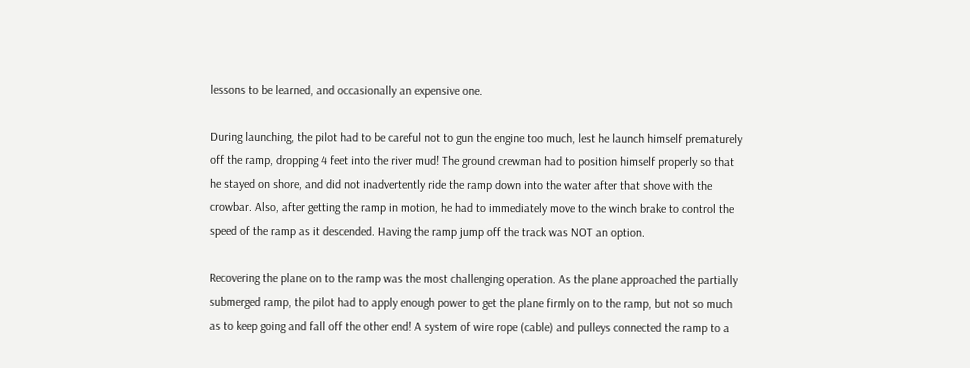lessons to be learned, and occasionally an expensive one.

During launching, the pilot had to be careful not to gun the engine too much, lest he launch himself prematurely off the ramp, dropping 4 feet into the river mud! The ground crewman had to position himself properly so that he stayed on shore, and did not inadvertently ride the ramp down into the water after that shove with the crowbar. Also, after getting the ramp in motion, he had to immediately move to the winch brake to control the speed of the ramp as it descended. Having the ramp jump off the track was NOT an option.

Recovering the plane on to the ramp was the most challenging operation. As the plane approached the partially submerged ramp, the pilot had to apply enough power to get the plane firmly on to the ramp, but not so much as to keep going and fall off the other end! A system of wire rope (cable) and pulleys connected the ramp to a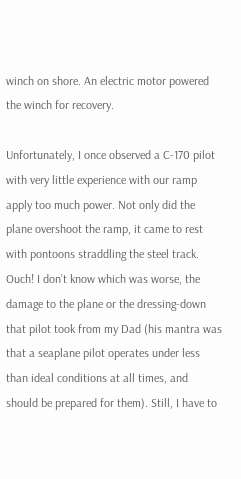winch on shore. An electric motor powered the winch for recovery.

Unfortunately, I once observed a C-170 pilot with very little experience with our ramp apply too much power. Not only did the plane overshoot the ramp, it came to rest with pontoons straddling the steel track. Ouch! I don’t know which was worse, the damage to the plane or the dressing-down that pilot took from my Dad (his mantra was that a seaplane pilot operates under less than ideal conditions at all times, and should be prepared for them). Still, I have to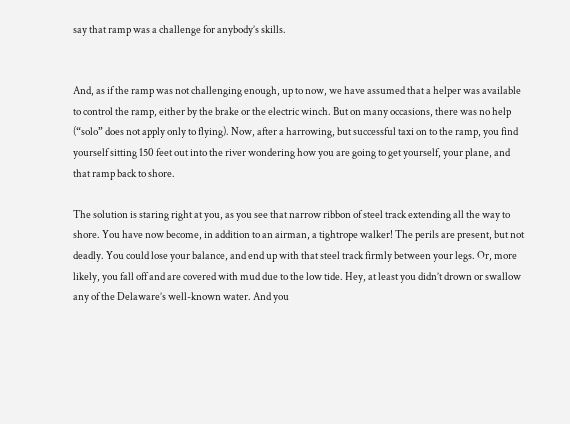say that ramp was a challenge for anybody’s skills.


And, as if the ramp was not challenging enough, up to now, we have assumed that a helper was available to control the ramp, either by the brake or the electric winch. But on many occasions, there was no help (“solo” does not apply only to flying). Now, after a harrowing, but successful taxi on to the ramp, you find yourself sitting 150 feet out into the river wondering how you are going to get yourself, your plane, and that ramp back to shore.

The solution is staring right at you, as you see that narrow ribbon of steel track extending all the way to shore. You have now become, in addition to an airman, a tightrope walker! The perils are present, but not deadly. You could lose your balance, and end up with that steel track firmly between your legs. Or, more likely, you fall off and are covered with mud due to the low tide. Hey, at least you didn’t drown or swallow any of the Delaware’s well-known water. And you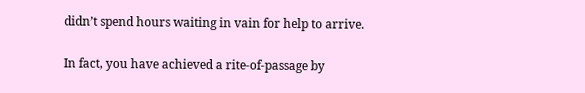didn’t spend hours waiting in vain for help to arrive.

In fact, you have achieved a rite-of-passage by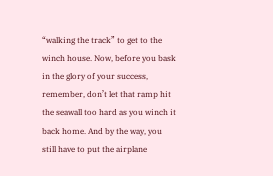“walking the track” to get to the winch house. Now, before you bask in the glory of your success, remember, don’t let that ramp hit the seawall too hard as you winch it back home. And by the way, you still have to put the airplane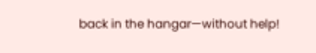back in the hangar—without help!